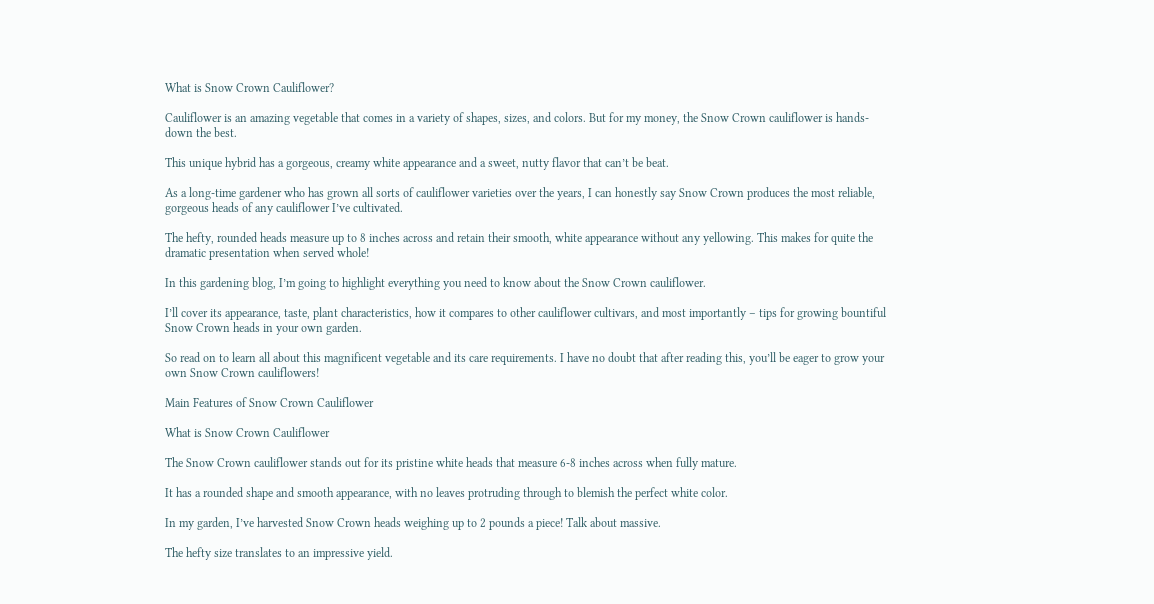What is Snow Crown Cauliflower?

Cauliflower is an amazing vegetable that comes in a variety of shapes, sizes, and colors. But for my money, the Snow Crown cauliflower is hands-down the best.

This unique hybrid has a gorgeous, creamy white appearance and a sweet, nutty flavor that can’t be beat.

As a long-time gardener who has grown all sorts of cauliflower varieties over the years, I can honestly say Snow Crown produces the most reliable, gorgeous heads of any cauliflower I’ve cultivated.

The hefty, rounded heads measure up to 8 inches across and retain their smooth, white appearance without any yellowing. This makes for quite the dramatic presentation when served whole!

In this gardening blog, I’m going to highlight everything you need to know about the Snow Crown cauliflower.

I’ll cover its appearance, taste, plant characteristics, how it compares to other cauliflower cultivars, and most importantly – tips for growing bountiful Snow Crown heads in your own garden.

So read on to learn all about this magnificent vegetable and its care requirements. I have no doubt that after reading this, you’ll be eager to grow your own Snow Crown cauliflowers!

Main Features of Snow Crown Cauliflower

What is Snow Crown Cauliflower

The Snow Crown cauliflower stands out for its pristine white heads that measure 6-8 inches across when fully mature.

It has a rounded shape and smooth appearance, with no leaves protruding through to blemish the perfect white color.

In my garden, I’ve harvested Snow Crown heads weighing up to 2 pounds a piece! Talk about massive.

The hefty size translates to an impressive yield.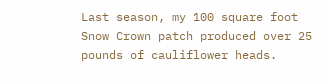Last season, my 100 square foot Snow Crown patch produced over 25 pounds of cauliflower heads.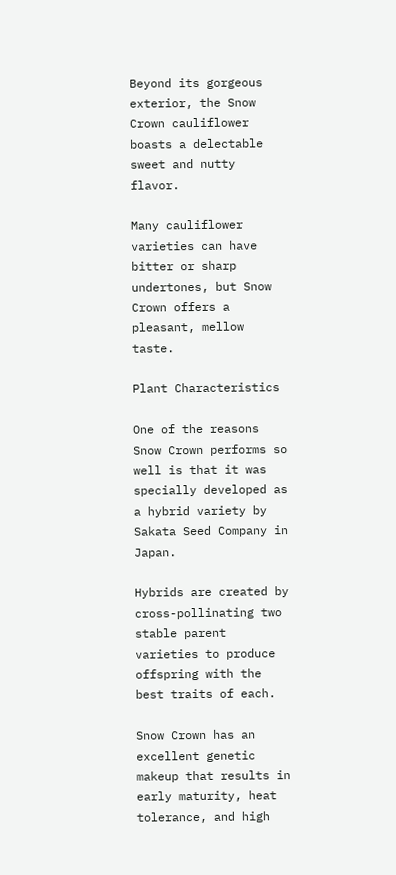Beyond its gorgeous exterior, the Snow Crown cauliflower boasts a delectable sweet and nutty flavor.

Many cauliflower varieties can have bitter or sharp undertones, but Snow Crown offers a pleasant, mellow taste.

Plant Characteristics

One of the reasons Snow Crown performs so well is that it was specially developed as a hybrid variety by Sakata Seed Company in Japan.

Hybrids are created by cross-pollinating two stable parent varieties to produce offspring with the best traits of each.

Snow Crown has an excellent genetic makeup that results in early maturity, heat tolerance, and high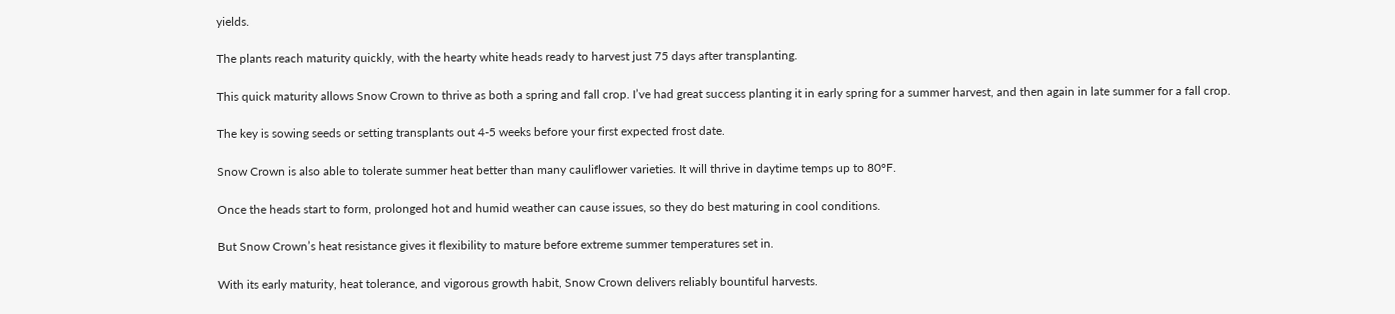yields.

The plants reach maturity quickly, with the hearty white heads ready to harvest just 75 days after transplanting.

This quick maturity allows Snow Crown to thrive as both a spring and fall crop. I’ve had great success planting it in early spring for a summer harvest, and then again in late summer for a fall crop.

The key is sowing seeds or setting transplants out 4-5 weeks before your first expected frost date.

Snow Crown is also able to tolerate summer heat better than many cauliflower varieties. It will thrive in daytime temps up to 80°F.

Once the heads start to form, prolonged hot and humid weather can cause issues, so they do best maturing in cool conditions.

But Snow Crown’s heat resistance gives it flexibility to mature before extreme summer temperatures set in.

With its early maturity, heat tolerance, and vigorous growth habit, Snow Crown delivers reliably bountiful harvests.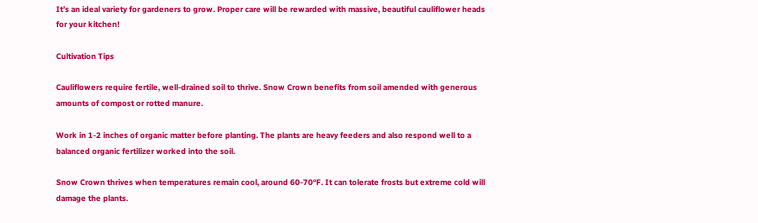It’s an ideal variety for gardeners to grow. Proper care will be rewarded with massive, beautiful cauliflower heads for your kitchen!

Cultivation Tips

Cauliflowers require fertile, well-drained soil to thrive. Snow Crown benefits from soil amended with generous amounts of compost or rotted manure.

Work in 1-2 inches of organic matter before planting. The plants are heavy feeders and also respond well to a balanced organic fertilizer worked into the soil.

Snow Crown thrives when temperatures remain cool, around 60-70°F. It can tolerate frosts but extreme cold will damage the plants.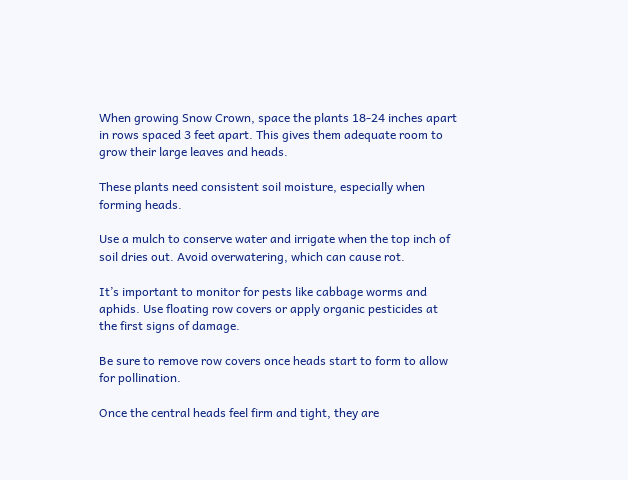When growing Snow Crown, space the plants 18-24 inches apart in rows spaced 3 feet apart. This gives them adequate room to grow their large leaves and heads.

These plants need consistent soil moisture, especially when forming heads.

Use a mulch to conserve water and irrigate when the top inch of soil dries out. Avoid overwatering, which can cause rot.

It’s important to monitor for pests like cabbage worms and aphids. Use floating row covers or apply organic pesticides at the first signs of damage.

Be sure to remove row covers once heads start to form to allow for pollination.

Once the central heads feel firm and tight, they are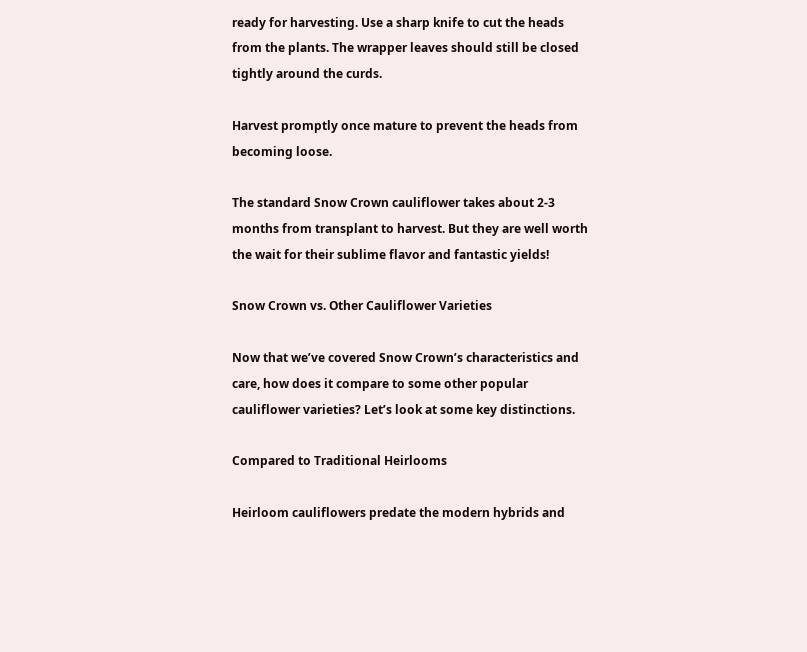ready for harvesting. Use a sharp knife to cut the heads from the plants. The wrapper leaves should still be closed tightly around the curds.

Harvest promptly once mature to prevent the heads from becoming loose.

The standard Snow Crown cauliflower takes about 2-3 months from transplant to harvest. But they are well worth the wait for their sublime flavor and fantastic yields!

Snow Crown vs. Other Cauliflower Varieties

Now that we’ve covered Snow Crown’s characteristics and care, how does it compare to some other popular cauliflower varieties? Let’s look at some key distinctions.

Compared to Traditional Heirlooms

Heirloom cauliflowers predate the modern hybrids and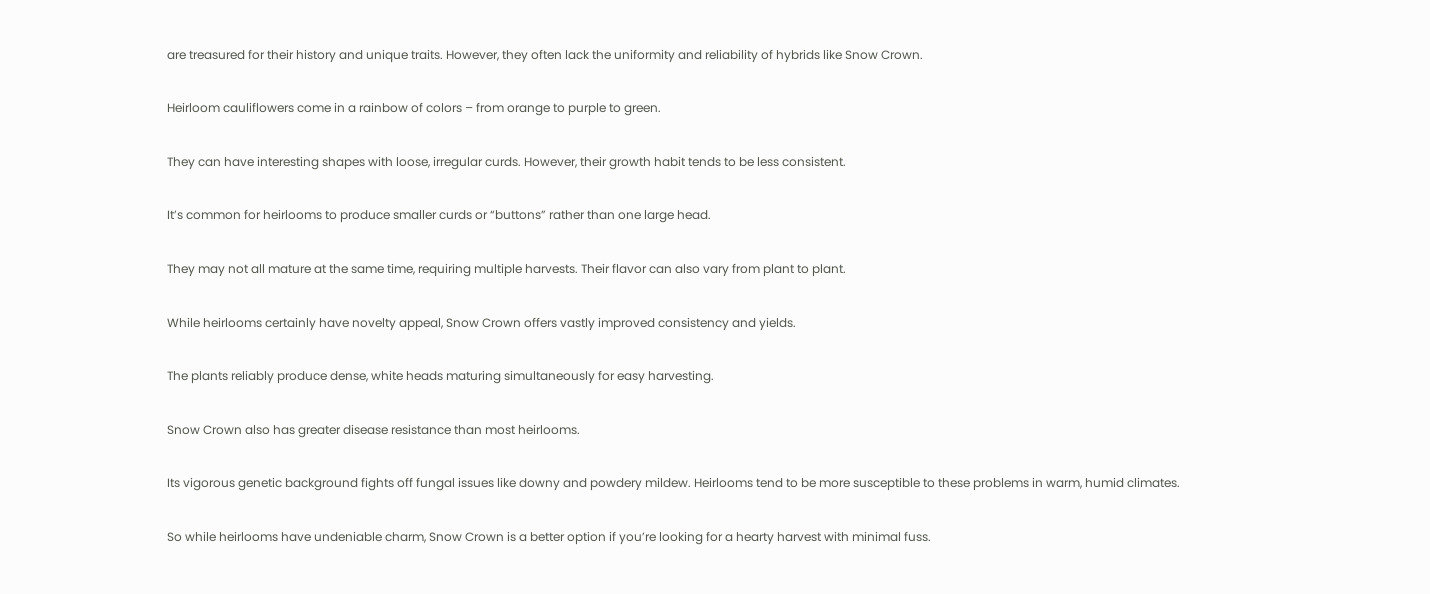are treasured for their history and unique traits. However, they often lack the uniformity and reliability of hybrids like Snow Crown.

Heirloom cauliflowers come in a rainbow of colors – from orange to purple to green.

They can have interesting shapes with loose, irregular curds. However, their growth habit tends to be less consistent.

It’s common for heirlooms to produce smaller curds or “buttons” rather than one large head.

They may not all mature at the same time, requiring multiple harvests. Their flavor can also vary from plant to plant.

While heirlooms certainly have novelty appeal, Snow Crown offers vastly improved consistency and yields.

The plants reliably produce dense, white heads maturing simultaneously for easy harvesting.

Snow Crown also has greater disease resistance than most heirlooms.

Its vigorous genetic background fights off fungal issues like downy and powdery mildew. Heirlooms tend to be more susceptible to these problems in warm, humid climates.

So while heirlooms have undeniable charm, Snow Crown is a better option if you’re looking for a hearty harvest with minimal fuss.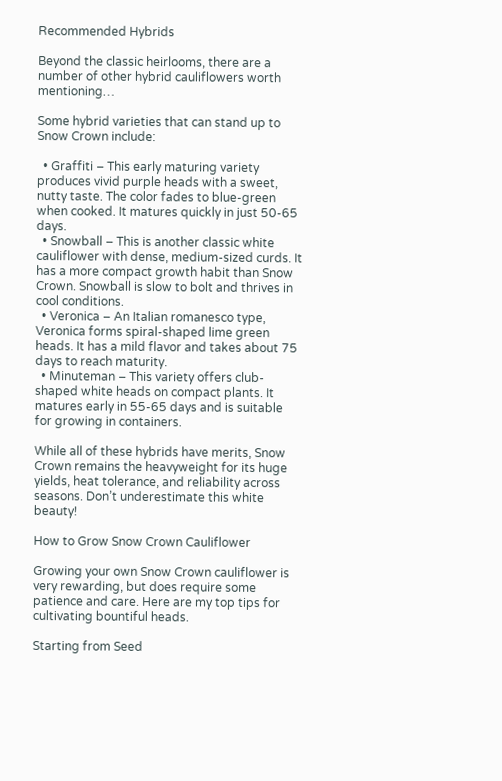Recommended Hybrids

Beyond the classic heirlooms, there are a number of other hybrid cauliflowers worth mentioning…

Some hybrid varieties that can stand up to Snow Crown include:

  • Graffiti – This early maturing variety produces vivid purple heads with a sweet, nutty taste. The color fades to blue-green when cooked. It matures quickly in just 50-65 days.
  • Snowball – This is another classic white cauliflower with dense, medium-sized curds. It has a more compact growth habit than Snow Crown. Snowball is slow to bolt and thrives in cool conditions.
  • Veronica – An Italian romanesco type, Veronica forms spiral-shaped lime green heads. It has a mild flavor and takes about 75 days to reach maturity.
  • Minuteman – This variety offers club-shaped white heads on compact plants. It matures early in 55-65 days and is suitable for growing in containers.

While all of these hybrids have merits, Snow Crown remains the heavyweight for its huge yields, heat tolerance, and reliability across seasons. Don’t underestimate this white beauty!

How to Grow Snow Crown Cauliflower

Growing your own Snow Crown cauliflower is very rewarding, but does require some patience and care. Here are my top tips for cultivating bountiful heads.

Starting from Seed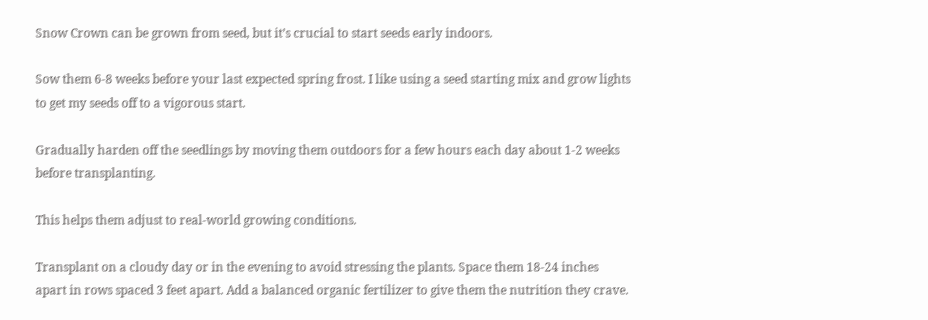Snow Crown can be grown from seed, but it’s crucial to start seeds early indoors.

Sow them 6-8 weeks before your last expected spring frost. I like using a seed starting mix and grow lights to get my seeds off to a vigorous start.

Gradually harden off the seedlings by moving them outdoors for a few hours each day about 1-2 weeks before transplanting.

This helps them adjust to real-world growing conditions.

Transplant on a cloudy day or in the evening to avoid stressing the plants. Space them 18-24 inches apart in rows spaced 3 feet apart. Add a balanced organic fertilizer to give them the nutrition they crave.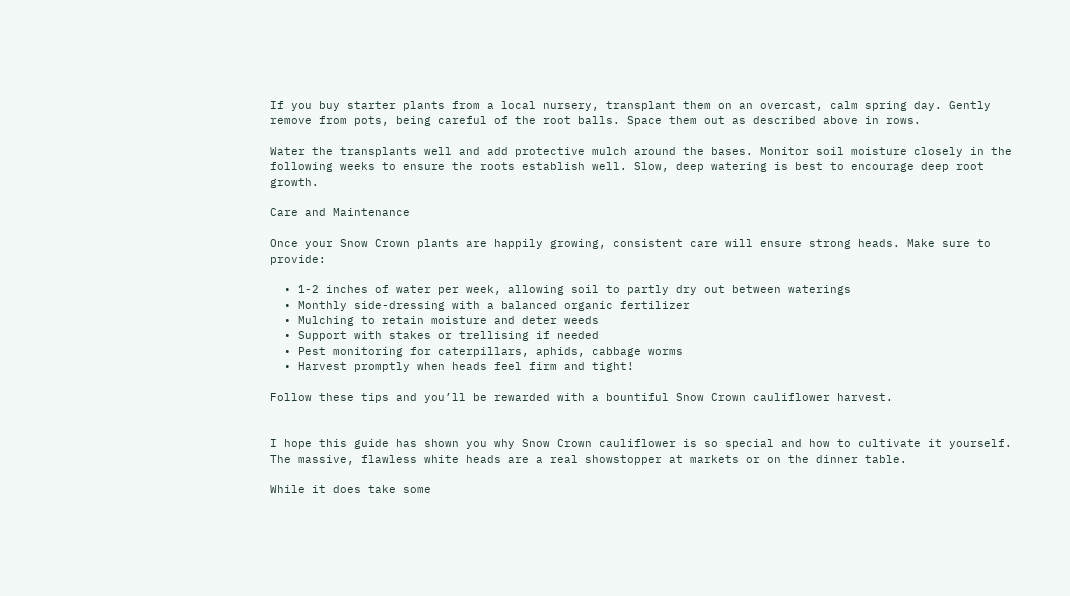If you buy starter plants from a local nursery, transplant them on an overcast, calm spring day. Gently remove from pots, being careful of the root balls. Space them out as described above in rows.

Water the transplants well and add protective mulch around the bases. Monitor soil moisture closely in the following weeks to ensure the roots establish well. Slow, deep watering is best to encourage deep root growth.

Care and Maintenance

Once your Snow Crown plants are happily growing, consistent care will ensure strong heads. Make sure to provide:

  • 1-2 inches of water per week, allowing soil to partly dry out between waterings
  • Monthly side-dressing with a balanced organic fertilizer
  • Mulching to retain moisture and deter weeds
  • Support with stakes or trellising if needed
  • Pest monitoring for caterpillars, aphids, cabbage worms
  • Harvest promptly when heads feel firm and tight!

Follow these tips and you’ll be rewarded with a bountiful Snow Crown cauliflower harvest.


I hope this guide has shown you why Snow Crown cauliflower is so special and how to cultivate it yourself. The massive, flawless white heads are a real showstopper at markets or on the dinner table.

While it does take some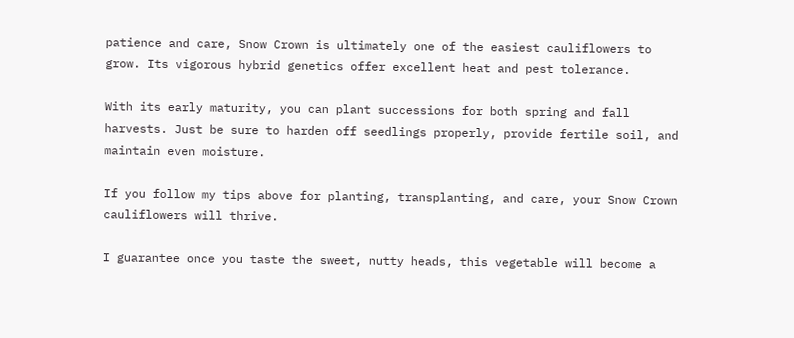patience and care, Snow Crown is ultimately one of the easiest cauliflowers to grow. Its vigorous hybrid genetics offer excellent heat and pest tolerance.

With its early maturity, you can plant successions for both spring and fall harvests. Just be sure to harden off seedlings properly, provide fertile soil, and maintain even moisture.

If you follow my tips above for planting, transplanting, and care, your Snow Crown cauliflowers will thrive.

I guarantee once you taste the sweet, nutty heads, this vegetable will become a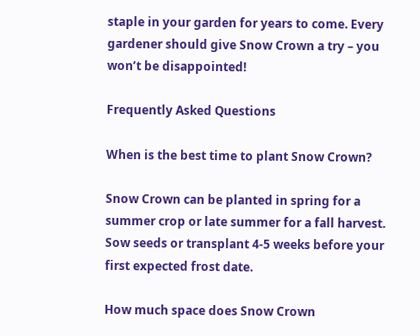staple in your garden for years to come. Every gardener should give Snow Crown a try – you won’t be disappointed!

Frequently Asked Questions

When is the best time to plant Snow Crown?

Snow Crown can be planted in spring for a summer crop or late summer for a fall harvest. Sow seeds or transplant 4-5 weeks before your first expected frost date.

How much space does Snow Crown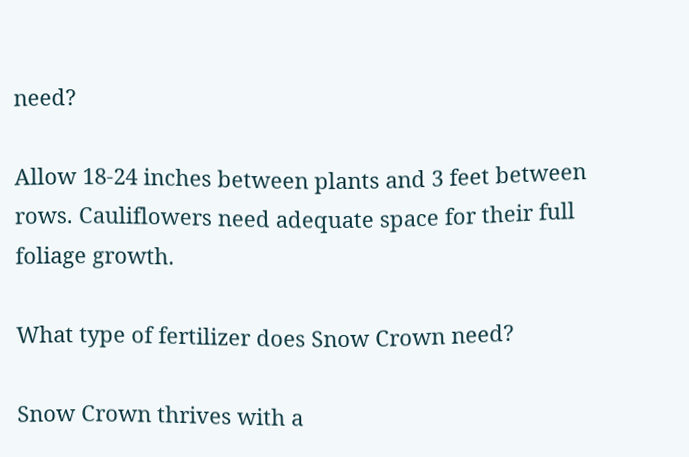need?

Allow 18-24 inches between plants and 3 feet between rows. Cauliflowers need adequate space for their full foliage growth.

What type of fertilizer does Snow Crown need?

Snow Crown thrives with a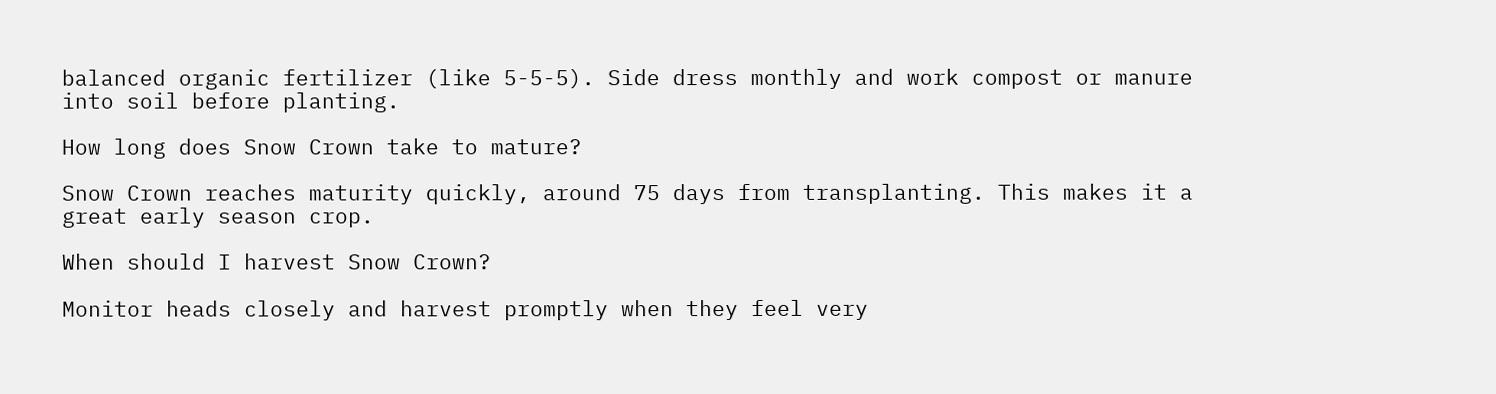balanced organic fertilizer (like 5-5-5). Side dress monthly and work compost or manure into soil before planting.

How long does Snow Crown take to mature?

Snow Crown reaches maturity quickly, around 75 days from transplanting. This makes it a great early season crop.

When should I harvest Snow Crown?

Monitor heads closely and harvest promptly when they feel very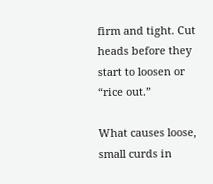firm and tight. Cut heads before they start to loosen or “rice out.”

What causes loose, small curds in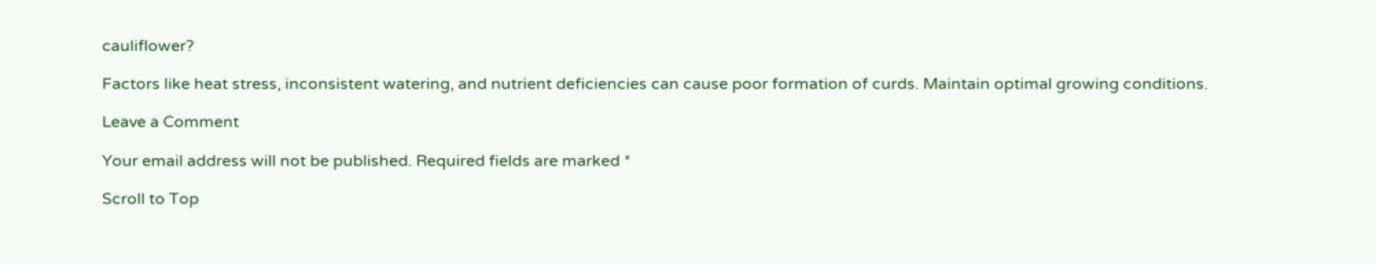cauliflower?

Factors like heat stress, inconsistent watering, and nutrient deficiencies can cause poor formation of curds. Maintain optimal growing conditions.

Leave a Comment

Your email address will not be published. Required fields are marked *

Scroll to Top